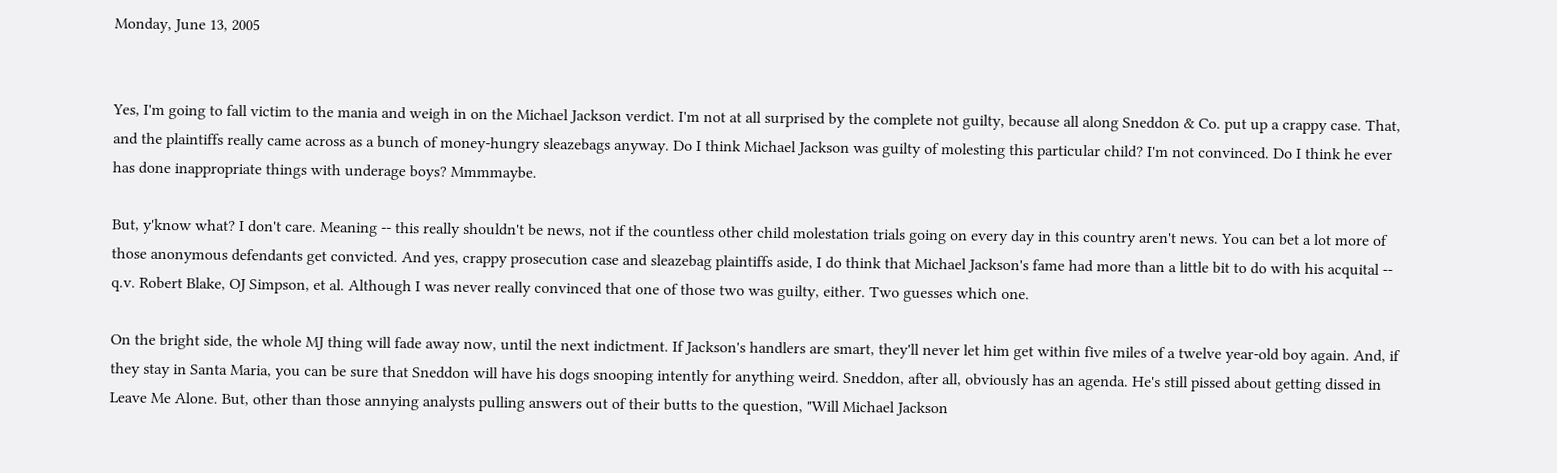Monday, June 13, 2005


Yes, I'm going to fall victim to the mania and weigh in on the Michael Jackson verdict. I'm not at all surprised by the complete not guilty, because all along Sneddon & Co. put up a crappy case. That, and the plaintiffs really came across as a bunch of money-hungry sleazebags anyway. Do I think Michael Jackson was guilty of molesting this particular child? I'm not convinced. Do I think he ever has done inappropriate things with underage boys? Mmmmaybe.

But, y'know what? I don't care. Meaning -- this really shouldn't be news, not if the countless other child molestation trials going on every day in this country aren't news. You can bet a lot more of those anonymous defendants get convicted. And yes, crappy prosecution case and sleazebag plaintiffs aside, I do think that Michael Jackson's fame had more than a little bit to do with his acquital -- q.v. Robert Blake, OJ Simpson, et al. Although I was never really convinced that one of those two was guilty, either. Two guesses which one.

On the bright side, the whole MJ thing will fade away now, until the next indictment. If Jackson's handlers are smart, they'll never let him get within five miles of a twelve year-old boy again. And, if they stay in Santa Maria, you can be sure that Sneddon will have his dogs snooping intently for anything weird. Sneddon, after all, obviously has an agenda. He's still pissed about getting dissed in Leave Me Alone. But, other than those annying analysts pulling answers out of their butts to the question, "Will Michael Jackson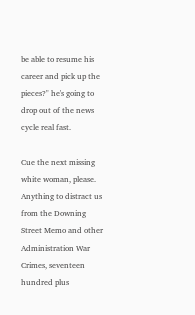be able to resume his career and pick up the pieces?" he's going to drop out of the news cycle real fast.

Cue the next missing white woman, please. Anything to distract us from the Downing Street Memo and other Administration War Crimes, seventeen hundred plus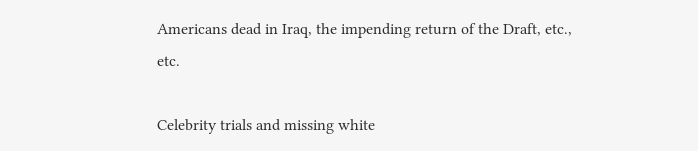Americans dead in Iraq, the impending return of the Draft, etc., etc.

Celebrity trials and missing white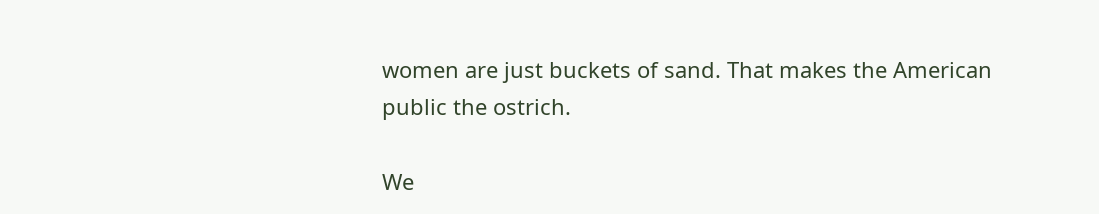women are just buckets of sand. That makes the American public the ostrich.

We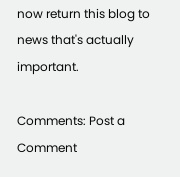now return this blog to news that's actually important.

Comments: Post a Comment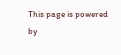This page is powered by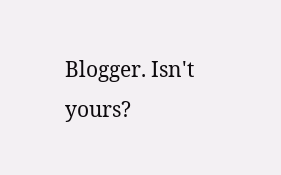Blogger. Isn't yours?